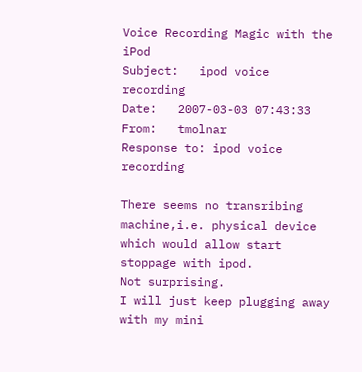Voice Recording Magic with the iPod
Subject:   ipod voice recording
Date:   2007-03-03 07:43:33
From:   tmolnar
Response to: ipod voice recording

There seems no transribing machine,i.e. physical device which would allow start stoppage with ipod.
Not surprising.
I will just keep plugging away with my mini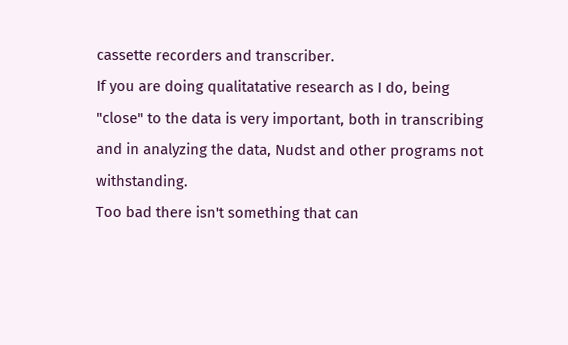cassette recorders and transcriber.
If you are doing qualitatative research as I do, being "close" to the data is very important, both in transcribing and in analyzing the data, Nudst and other programs not withstanding.
Too bad there isn't something that can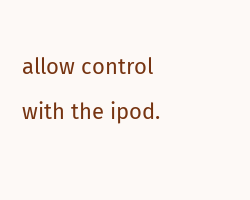allow control with the ipod.